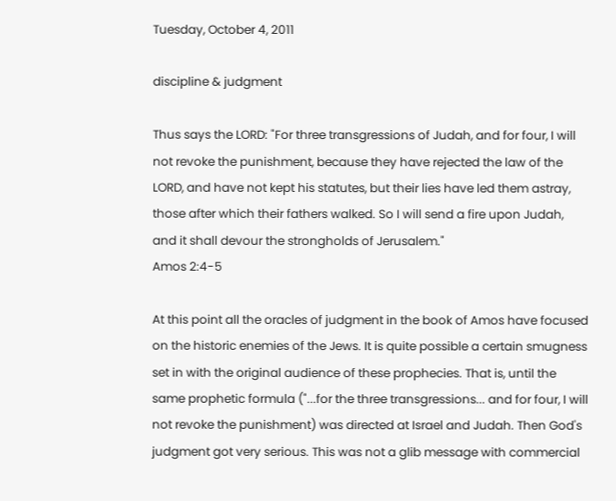Tuesday, October 4, 2011

discipline & judgment

Thus says the LORD: "For three transgressions of Judah, and for four, I will not revoke the punishment, because they have rejected the law of the LORD, and have not kept his statutes, but their lies have led them astray, those after which their fathers walked. So I will send a fire upon Judah, and it shall devour the strongholds of Jerusalem."
Amos 2:4-5

At this point all the oracles of judgment in the book of Amos have focused on the historic enemies of the Jews. It is quite possible a certain smugness set in with the original audience of these prophecies. That is, until the same prophetic formula ("...for the three transgressions... and for four, I will not revoke the punishment) was directed at Israel and Judah. Then God's judgment got very serious. This was not a glib message with commercial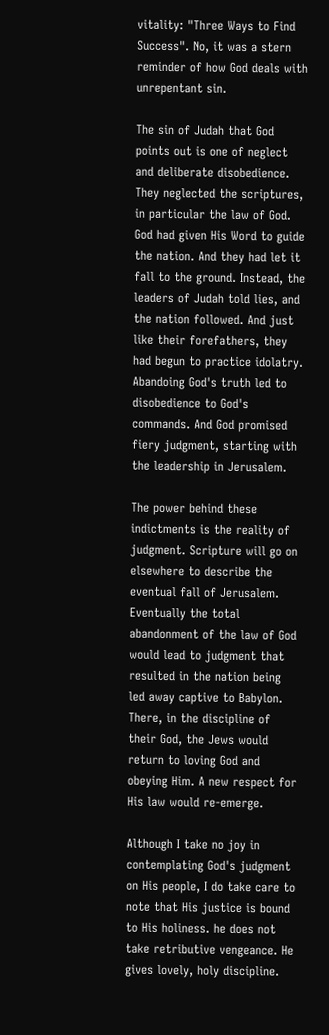vitality: "Three Ways to Find Success". No, it was a stern reminder of how God deals with unrepentant sin.

The sin of Judah that God points out is one of neglect and deliberate disobedience. They neglected the scriptures, in particular the law of God. God had given His Word to guide the nation. And they had let it fall to the ground. Instead, the leaders of Judah told lies, and the nation followed. And just like their forefathers, they had begun to practice idolatry. Abandoing God's truth led to disobedience to God's commands. And God promised fiery judgment, starting with the leadership in Jerusalem.

The power behind these indictments is the reality of judgment. Scripture will go on elsewhere to describe the eventual fall of Jerusalem. Eventually the total abandonment of the law of God would lead to judgment that resulted in the nation being led away captive to Babylon. There, in the discipline of their God, the Jews would return to loving God and obeying Him. A new respect for His law would re-emerge.

Although I take no joy in contemplating God's judgment on His people, I do take care to note that His justice is bound to His holiness. he does not take retributive vengeance. He gives lovely, holy discipline.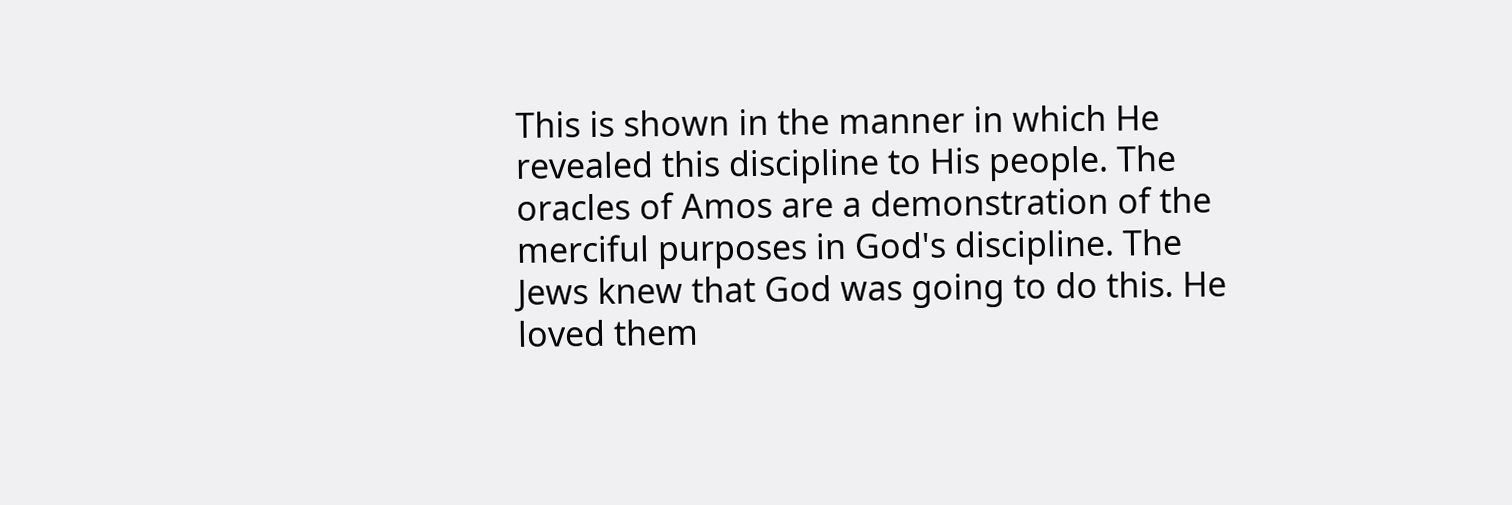This is shown in the manner in which He revealed this discipline to His people. The oracles of Amos are a demonstration of the merciful purposes in God's discipline. The Jews knew that God was going to do this. He loved them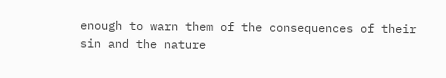enough to warn them of the consequences of their sin and the nature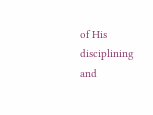of His disciplining and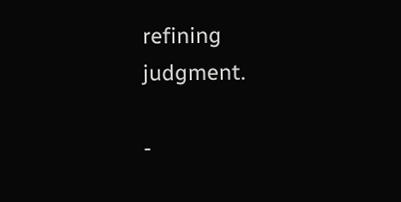refining judgment.

-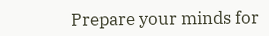Prepare your minds for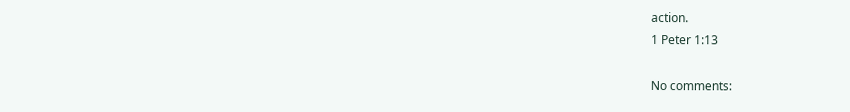action.
1 Peter 1:13

No comments: